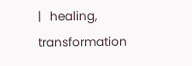|   healing, transformation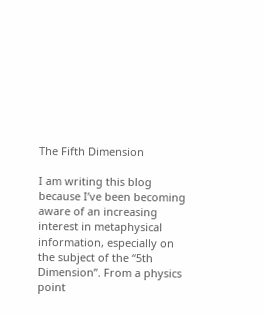The Fifth Dimension

I am writing this blog because I’ve been becoming aware of an increasing interest in metaphysical information, especially on the subject of the “5th Dimension”. From a physics point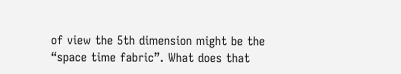of view the 5th dimension might be the “space time fabric”. What does that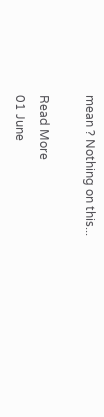mean ? Nothing on this...

Read More
01 June